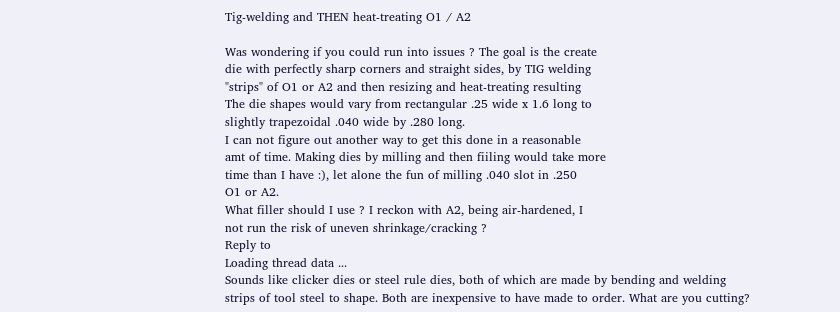Tig-welding and THEN heat-treating O1 / A2

Was wondering if you could run into issues ? The goal is the create
die with perfectly sharp corners and straight sides, by TIG welding
"strips" of O1 or A2 and then resizing and heat-treating resulting
The die shapes would vary from rectangular .25 wide x 1.6 long to
slightly trapezoidal .040 wide by .280 long.
I can not figure out another way to get this done in a reasonable
amt of time. Making dies by milling and then fiiling would take more
time than I have :), let alone the fun of milling .040 slot in .250
O1 or A2.
What filler should I use ? I reckon with A2, being air-hardened, I
not run the risk of uneven shrinkage/cracking ?
Reply to
Loading thread data ...
Sounds like clicker dies or steel rule dies, both of which are made by bending and welding strips of tool steel to shape. Both are inexpensive to have made to order. What are you cutting?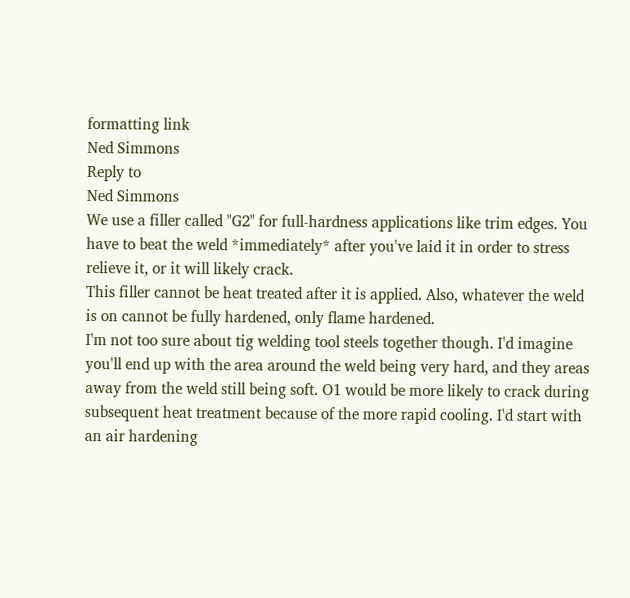formatting link
Ned Simmons
Reply to
Ned Simmons
We use a filler called "G2" for full-hardness applications like trim edges. You have to beat the weld *immediately* after you've laid it in order to stress relieve it, or it will likely crack.
This filler cannot be heat treated after it is applied. Also, whatever the weld is on cannot be fully hardened, only flame hardened.
I'm not too sure about tig welding tool steels together though. I'd imagine you'll end up with the area around the weld being very hard, and they areas away from the weld still being soft. O1 would be more likely to crack during subsequent heat treatment because of the more rapid cooling. I'd start with an air hardening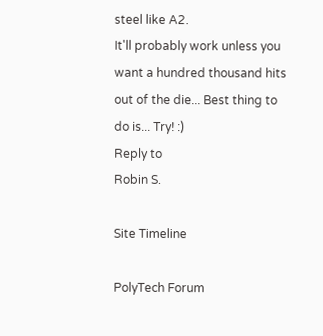steel like A2.
It'll probably work unless you want a hundred thousand hits out of the die... Best thing to do is... Try! :)
Reply to
Robin S.

Site Timeline

PolyTech Forum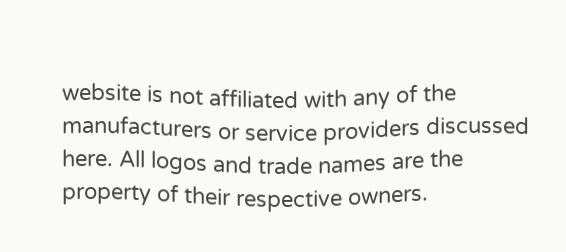website is not affiliated with any of the manufacturers or service providers discussed here. All logos and trade names are the property of their respective owners.